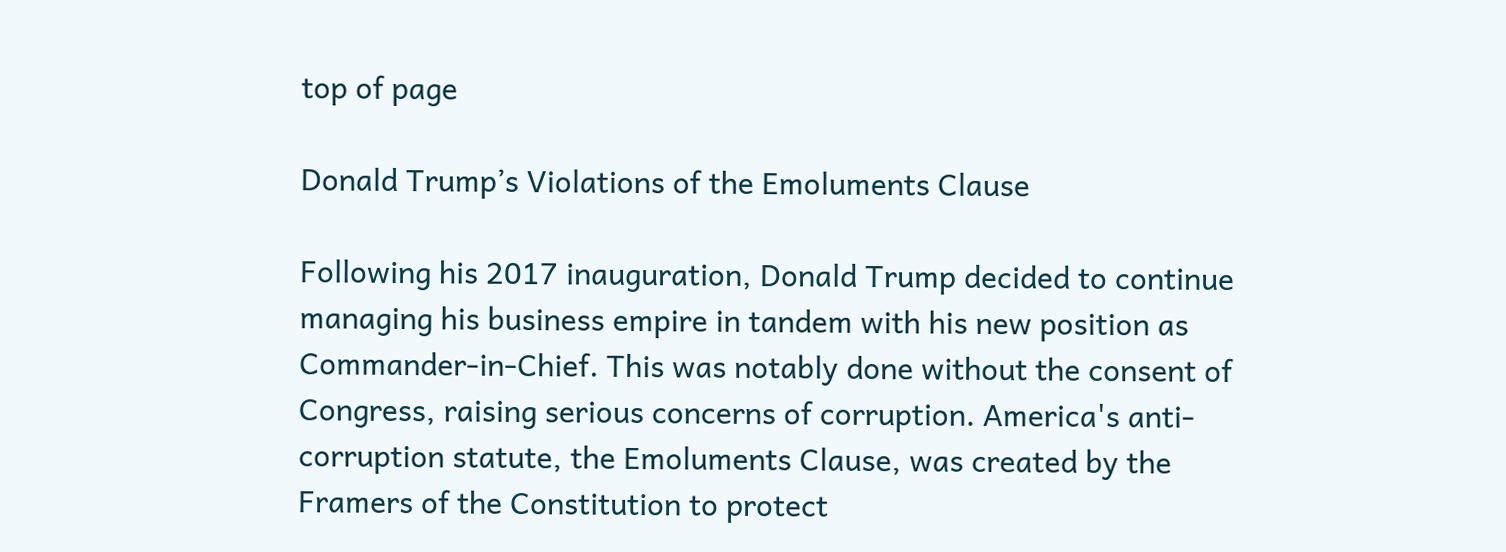top of page

Donald Trump’s Violations of the Emoluments Clause

Following his 2017 inauguration, Donald Trump decided to continue managing his business empire in tandem with his new position as Commander-in-Chief. This was notably done without the consent of Congress, raising serious concerns of corruption. America's anti-corruption statute, the Emoluments Clause, was created by the Framers of the Constitution to protect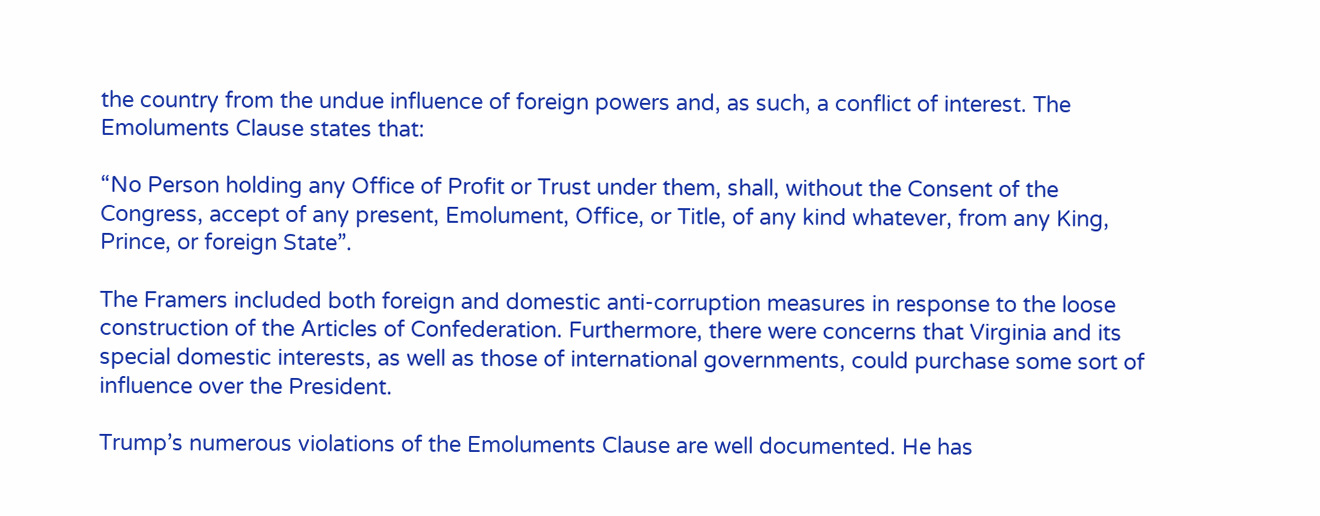the country from the undue influence of foreign powers and, as such, a conflict of interest. The Emoluments Clause states that:

“No Person holding any Office of Profit or Trust under them, shall, without the Consent of the Congress, accept of any present, Emolument, Office, or Title, of any kind whatever, from any King, Prince, or foreign State”.

The Framers included both foreign and domestic anti-corruption measures in response to the loose construction of the Articles of Confederation. Furthermore, there were concerns that Virginia and its special domestic interests, as well as those of international governments, could purchase some sort of influence over the President.

Trump’s numerous violations of the Emoluments Clause are well documented. He has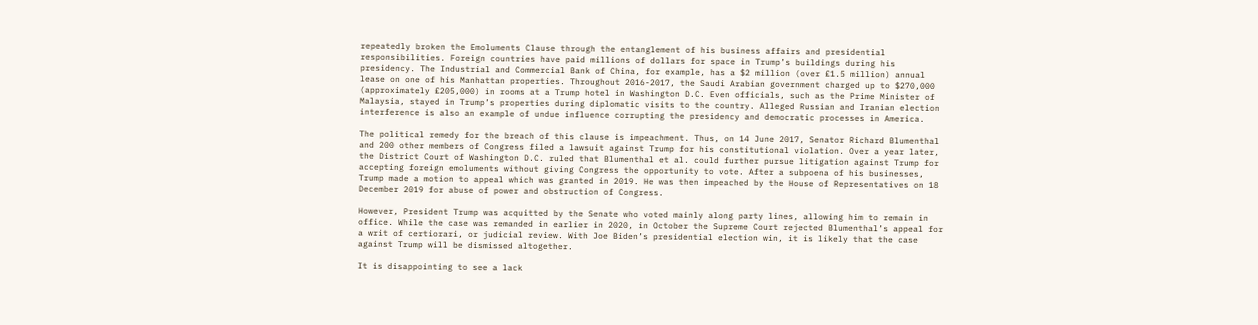repeatedly broken the Emoluments Clause through the entanglement of his business affairs and presidential responsibilities. Foreign countries have paid millions of dollars for space in Trump’s buildings during his presidency. The Industrial and Commercial Bank of China, for example, has a $2 million (over £1.5 million) annual lease on one of his Manhattan properties. Throughout 2016-2017, the Saudi Arabian government charged up to $270,000 (approximately £205,000) in rooms at a Trump hotel in Washington D.C. Even officials, such as the Prime Minister of Malaysia, stayed in Trump’s properties during diplomatic visits to the country. Alleged Russian and Iranian election interference is also an example of undue influence corrupting the presidency and democratic processes in America.

The political remedy for the breach of this clause is impeachment. Thus, on 14 June 2017, Senator Richard Blumenthal and 200 other members of Congress filed a lawsuit against Trump for his constitutional violation. Over a year later, the District Court of Washington D.C. ruled that Blumenthal et al. could further pursue litigation against Trump for accepting foreign emoluments without giving Congress the opportunity to vote. After a subpoena of his businesses, Trump made a motion to appeal which was granted in 2019. He was then impeached by the House of Representatives on 18 December 2019 for abuse of power and obstruction of Congress.

However, President Trump was acquitted by the Senate who voted mainly along party lines, allowing him to remain in office. While the case was remanded in earlier in 2020, in October the Supreme Court rejected Blumenthal’s appeal for a writ of certiorari, or judicial review. With Joe Biden’s presidential election win, it is likely that the case against Trump will be dismissed altogether.

It is disappointing to see a lack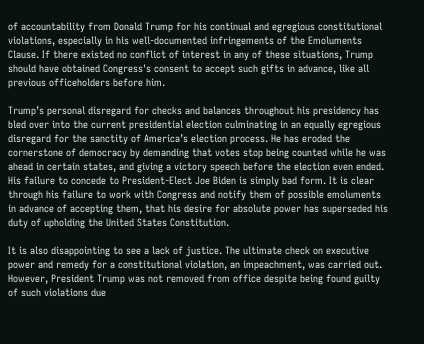of accountability from Donald Trump for his continual and egregious constitutional violations, especially in his well-documented infringements of the Emoluments Clause. If there existed no conflict of interest in any of these situations, Trump should have obtained Congress's consent to accept such gifts in advance, like all previous officeholders before him.

Trump’s personal disregard for checks and balances throughout his presidency has bled over into the current presidential election culminating in an equally egregious disregard for the sanctity of America’s election process. He has eroded the cornerstone of democracy by demanding that votes stop being counted while he was ahead in certain states, and giving a victory speech before the election even ended. His failure to concede to President-Elect Joe Biden is simply bad form. It is clear through his failure to work with Congress and notify them of possible emoluments in advance of accepting them, that his desire for absolute power has superseded his duty of upholding the United States Constitution.

It is also disappointing to see a lack of justice. The ultimate check on executive power and remedy for a constitutional violation, an impeachment, was carried out. However, President Trump was not removed from office despite being found guilty of such violations due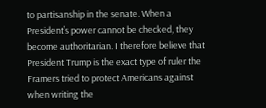to partisanship in the senate. When a President’s power cannot be checked, they become authoritarian. I therefore believe that President Trump is the exact type of ruler the Framers tried to protect Americans against when writing the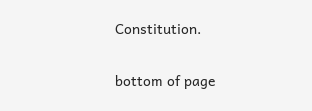Constitution.


bottom of page